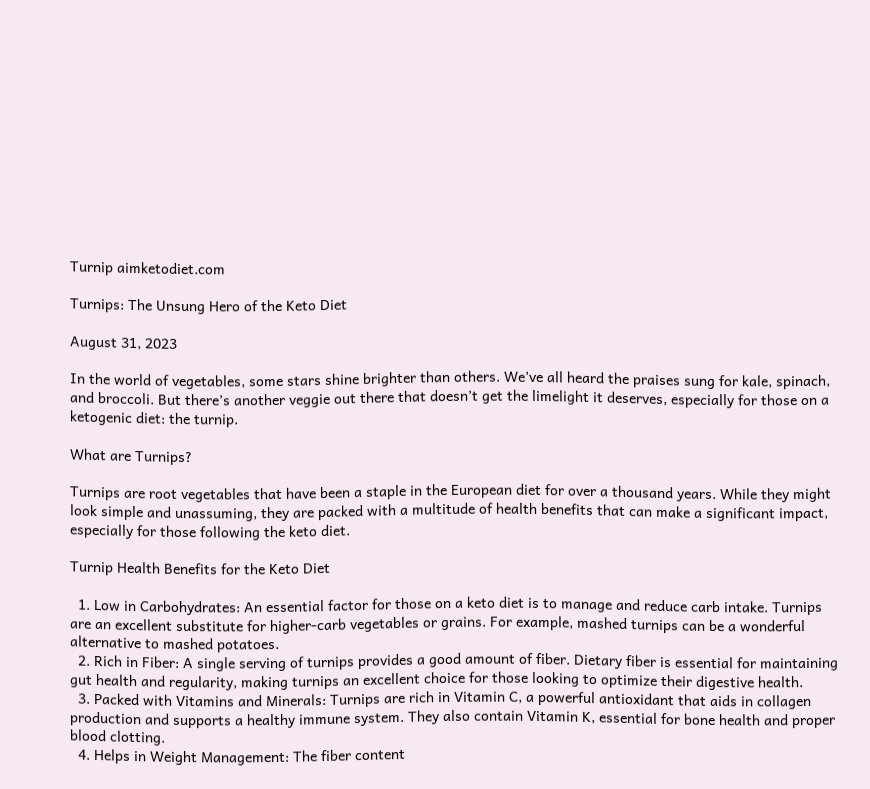Turnip aimketodiet.com

Turnips: The Unsung Hero of the Keto Diet

August 31, 2023

In the world of vegetables, some stars shine brighter than others. We’ve all heard the praises sung for kale, spinach, and broccoli. But there’s another veggie out there that doesn’t get the limelight it deserves, especially for those on a ketogenic diet: the turnip.

What are Turnips?

Turnips are root vegetables that have been a staple in the European diet for over a thousand years. While they might look simple and unassuming, they are packed with a multitude of health benefits that can make a significant impact, especially for those following the keto diet.

Turnip Health Benefits for the Keto Diet

  1. Low in Carbohydrates: An essential factor for those on a keto diet is to manage and reduce carb intake. Turnips are an excellent substitute for higher-carb vegetables or grains. For example, mashed turnips can be a wonderful alternative to mashed potatoes.
  2. Rich in Fiber: A single serving of turnips provides a good amount of fiber. Dietary fiber is essential for maintaining gut health and regularity, making turnips an excellent choice for those looking to optimize their digestive health.
  3. Packed with Vitamins and Minerals: Turnips are rich in Vitamin C, a powerful antioxidant that aids in collagen production and supports a healthy immune system. They also contain Vitamin K, essential for bone health and proper blood clotting.
  4. Helps in Weight Management: The fiber content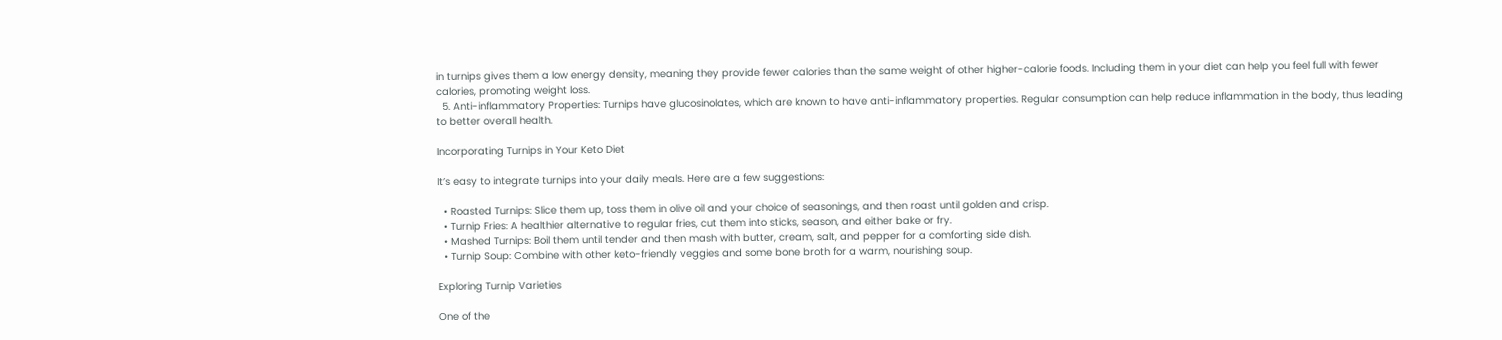in turnips gives them a low energy density, meaning they provide fewer calories than the same weight of other higher-calorie foods. Including them in your diet can help you feel full with fewer calories, promoting weight loss.
  5. Anti-inflammatory Properties: Turnips have glucosinolates, which are known to have anti-inflammatory properties. Regular consumption can help reduce inflammation in the body, thus leading to better overall health.

Incorporating Turnips in Your Keto Diet

It’s easy to integrate turnips into your daily meals. Here are a few suggestions:

  • Roasted Turnips: Slice them up, toss them in olive oil and your choice of seasonings, and then roast until golden and crisp.
  • Turnip Fries: A healthier alternative to regular fries, cut them into sticks, season, and either bake or fry.
  • Mashed Turnips: Boil them until tender and then mash with butter, cream, salt, and pepper for a comforting side dish.
  • Turnip Soup: Combine with other keto-friendly veggies and some bone broth for a warm, nourishing soup.

Exploring Turnip Varieties

One of the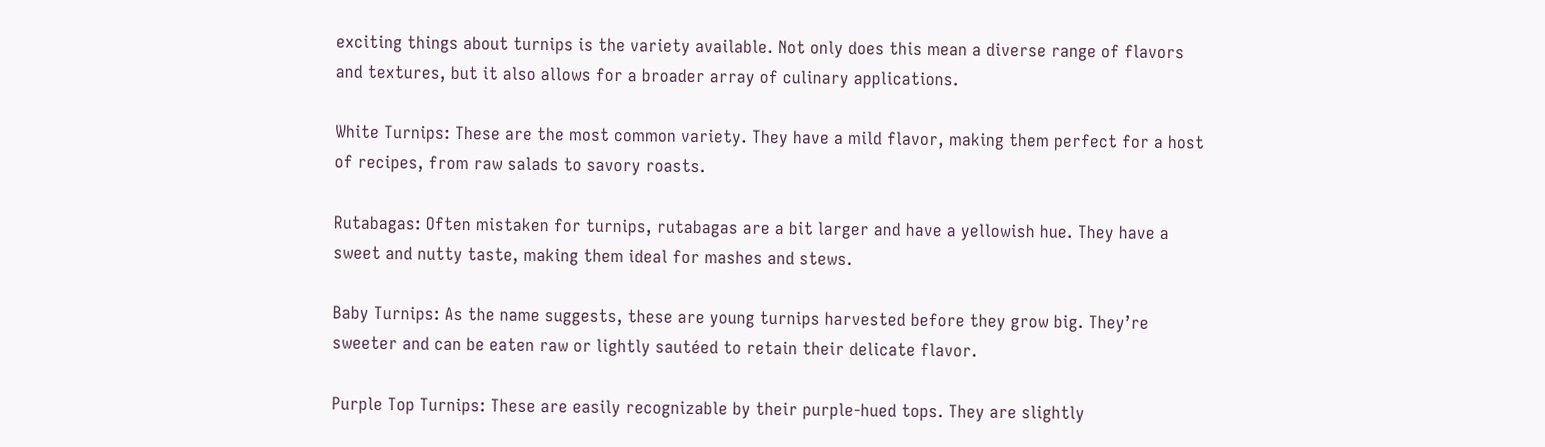exciting things about turnips is the variety available. Not only does this mean a diverse range of flavors and textures, but it also allows for a broader array of culinary applications.

White Turnips: These are the most common variety. They have a mild flavor, making them perfect for a host of recipes, from raw salads to savory roasts.

Rutabagas: Often mistaken for turnips, rutabagas are a bit larger and have a yellowish hue. They have a sweet and nutty taste, making them ideal for mashes and stews.

Baby Turnips: As the name suggests, these are young turnips harvested before they grow big. They’re sweeter and can be eaten raw or lightly sautéed to retain their delicate flavor.

Purple Top Turnips: These are easily recognizable by their purple-hued tops. They are slightly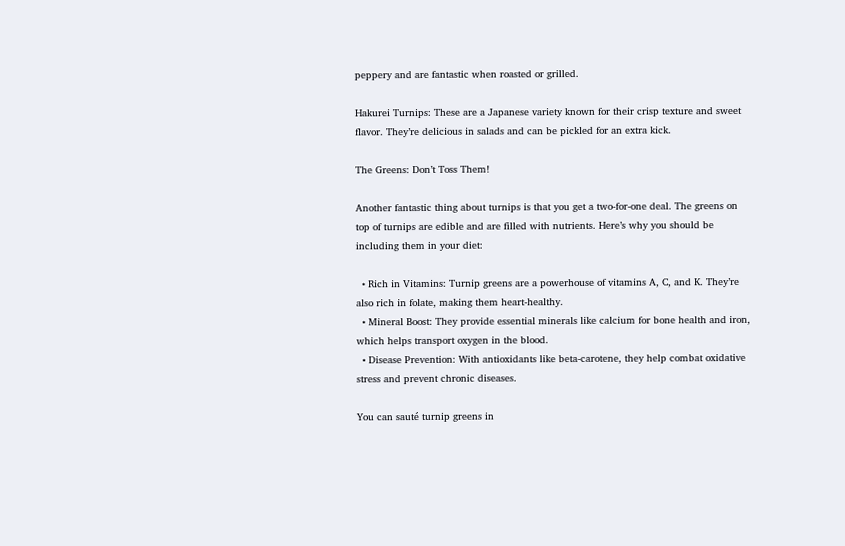peppery and are fantastic when roasted or grilled.

Hakurei Turnips: These are a Japanese variety known for their crisp texture and sweet flavor. They’re delicious in salads and can be pickled for an extra kick.

The Greens: Don’t Toss Them!

Another fantastic thing about turnips is that you get a two-for-one deal. The greens on top of turnips are edible and are filled with nutrients. Here’s why you should be including them in your diet:

  • Rich in Vitamins: Turnip greens are a powerhouse of vitamins A, C, and K. They’re also rich in folate, making them heart-healthy.
  • Mineral Boost: They provide essential minerals like calcium for bone health and iron, which helps transport oxygen in the blood.
  • Disease Prevention: With antioxidants like beta-carotene, they help combat oxidative stress and prevent chronic diseases.

You can sauté turnip greens in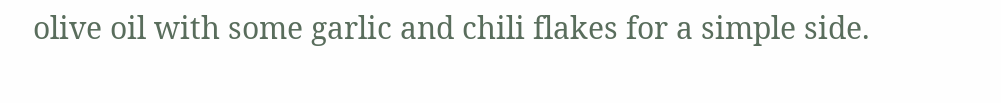olive oil with some garlic and chili flakes for a simple side.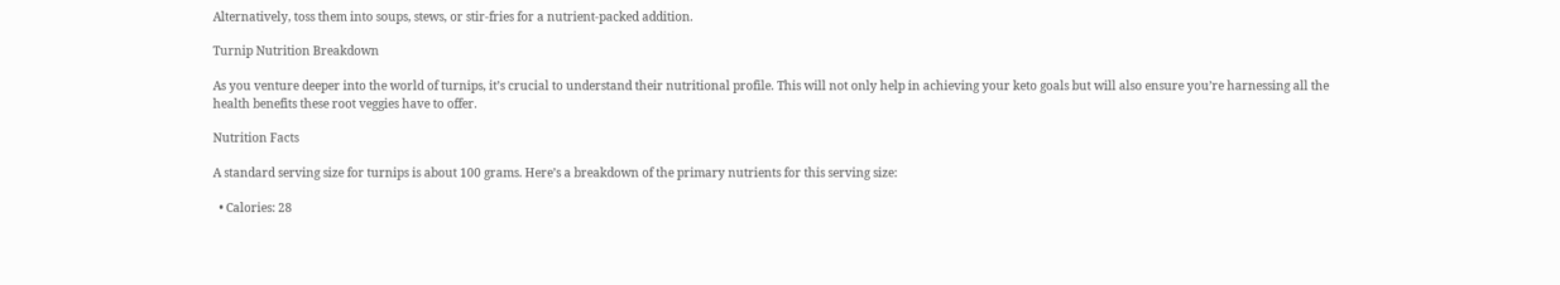Alternatively, toss them into soups, stews, or stir-fries for a nutrient-packed addition.

Turnip Nutrition Breakdown

As you venture deeper into the world of turnips, it’s crucial to understand their nutritional profile. This will not only help in achieving your keto goals but will also ensure you’re harnessing all the health benefits these root veggies have to offer.

Nutrition Facts

A standard serving size for turnips is about 100 grams. Here’s a breakdown of the primary nutrients for this serving size:

  • Calories: 28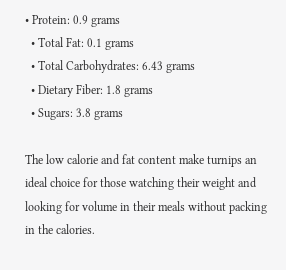• Protein: 0.9 grams
  • Total Fat: 0.1 grams
  • Total Carbohydrates: 6.43 grams
  • Dietary Fiber: 1.8 grams
  • Sugars: 3.8 grams

The low calorie and fat content make turnips an ideal choice for those watching their weight and looking for volume in their meals without packing in the calories.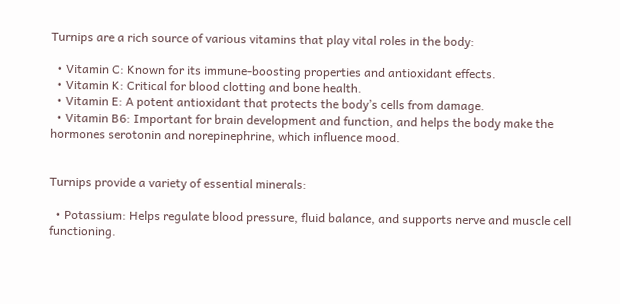Turnips are a rich source of various vitamins that play vital roles in the body:

  • Vitamin C: Known for its immune-boosting properties and antioxidant effects.
  • Vitamin K: Critical for blood clotting and bone health.
  • Vitamin E: A potent antioxidant that protects the body’s cells from damage.
  • Vitamin B6: Important for brain development and function, and helps the body make the hormones serotonin and norepinephrine, which influence mood.


Turnips provide a variety of essential minerals:

  • Potassium: Helps regulate blood pressure, fluid balance, and supports nerve and muscle cell functioning.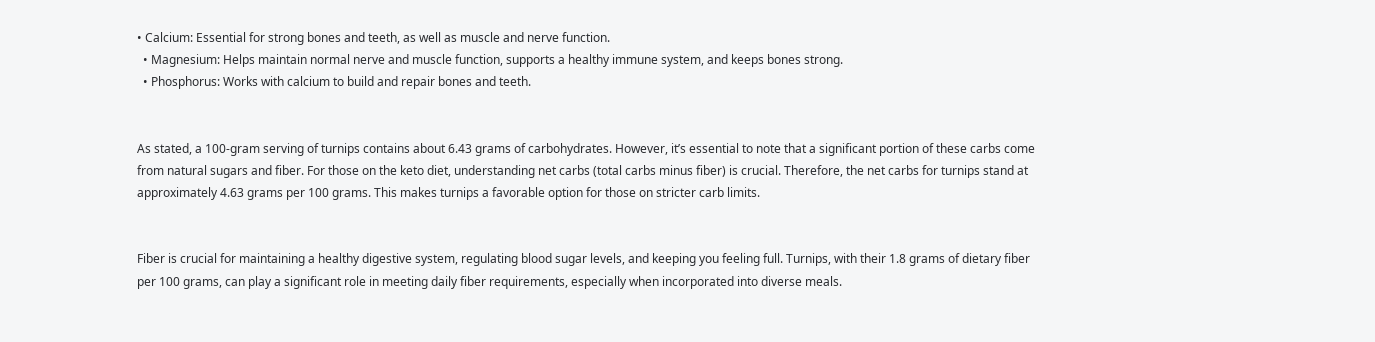• Calcium: Essential for strong bones and teeth, as well as muscle and nerve function.
  • Magnesium: Helps maintain normal nerve and muscle function, supports a healthy immune system, and keeps bones strong.
  • Phosphorus: Works with calcium to build and repair bones and teeth.


As stated, a 100-gram serving of turnips contains about 6.43 grams of carbohydrates. However, it’s essential to note that a significant portion of these carbs come from natural sugars and fiber. For those on the keto diet, understanding net carbs (total carbs minus fiber) is crucial. Therefore, the net carbs for turnips stand at approximately 4.63 grams per 100 grams. This makes turnips a favorable option for those on stricter carb limits.


Fiber is crucial for maintaining a healthy digestive system, regulating blood sugar levels, and keeping you feeling full. Turnips, with their 1.8 grams of dietary fiber per 100 grams, can play a significant role in meeting daily fiber requirements, especially when incorporated into diverse meals.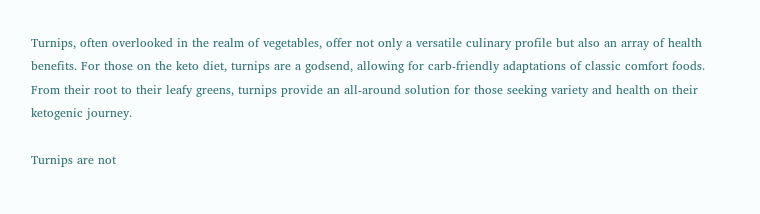Turnips, often overlooked in the realm of vegetables, offer not only a versatile culinary profile but also an array of health benefits. For those on the keto diet, turnips are a godsend, allowing for carb-friendly adaptations of classic comfort foods. From their root to their leafy greens, turnips provide an all-around solution for those seeking variety and health on their ketogenic journey.

Turnips are not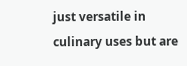just versatile in culinary uses but are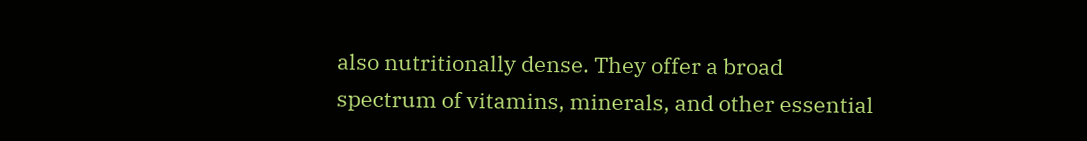also nutritionally dense. They offer a broad spectrum of vitamins, minerals, and other essential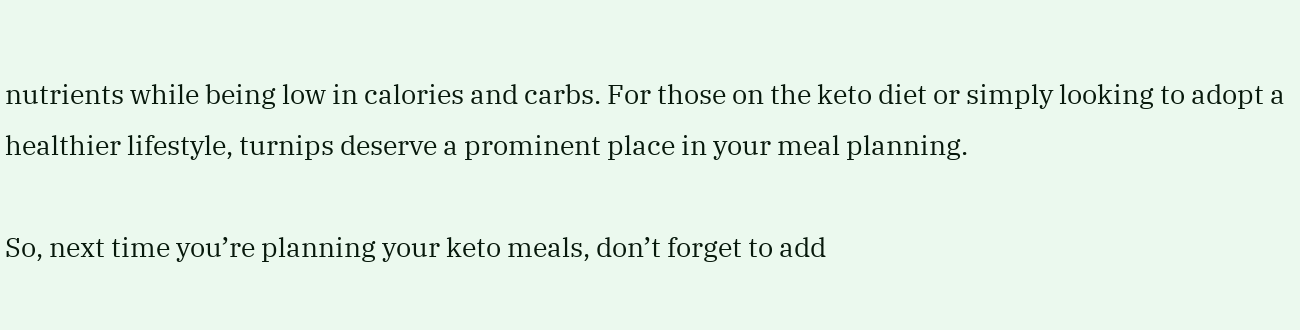nutrients while being low in calories and carbs. For those on the keto diet or simply looking to adopt a healthier lifestyle, turnips deserve a prominent place in your meal planning.

So, next time you’re planning your keto meals, don’t forget to add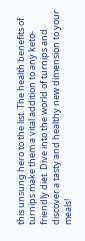this unsung hero to the list. The health benefits of turnips make them a vital addition to any keto-friendly diet. Dive into the world of turnips and discover a tasty and healthy new dimension to your meals!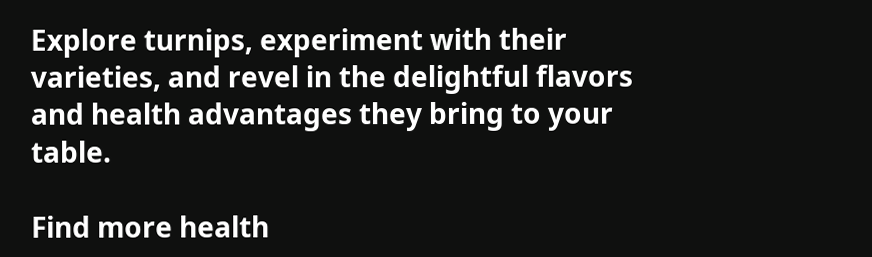Explore turnips, experiment with their varieties, and revel in the delightful flavors and health advantages they bring to your table.

Find more health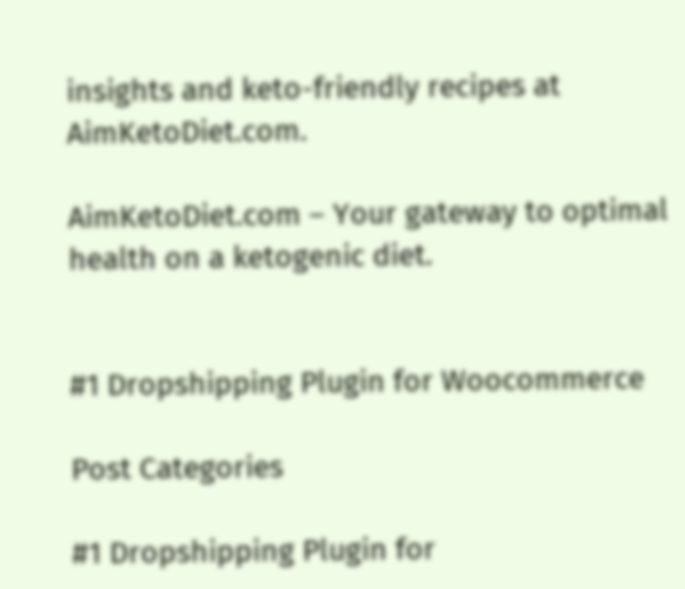insights and keto-friendly recipes at AimKetoDiet.com.

AimKetoDiet.com – Your gateway to optimal health on a ketogenic diet.


#1 Dropshipping Plugin for Woocommerce

Post Categories

#1 Dropshipping Plugin for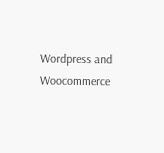Wordpress and Woocommerce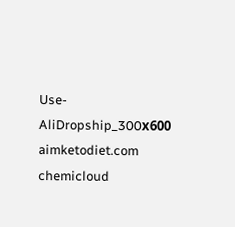Use-AliDropship_300х600 aimketodiet.com
chemicloud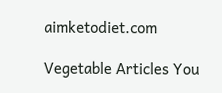aimketodiet.com

Vegetable Articles You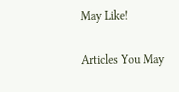May Like!

Articles You May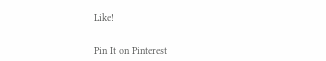Like!


Pin It on Pinterest